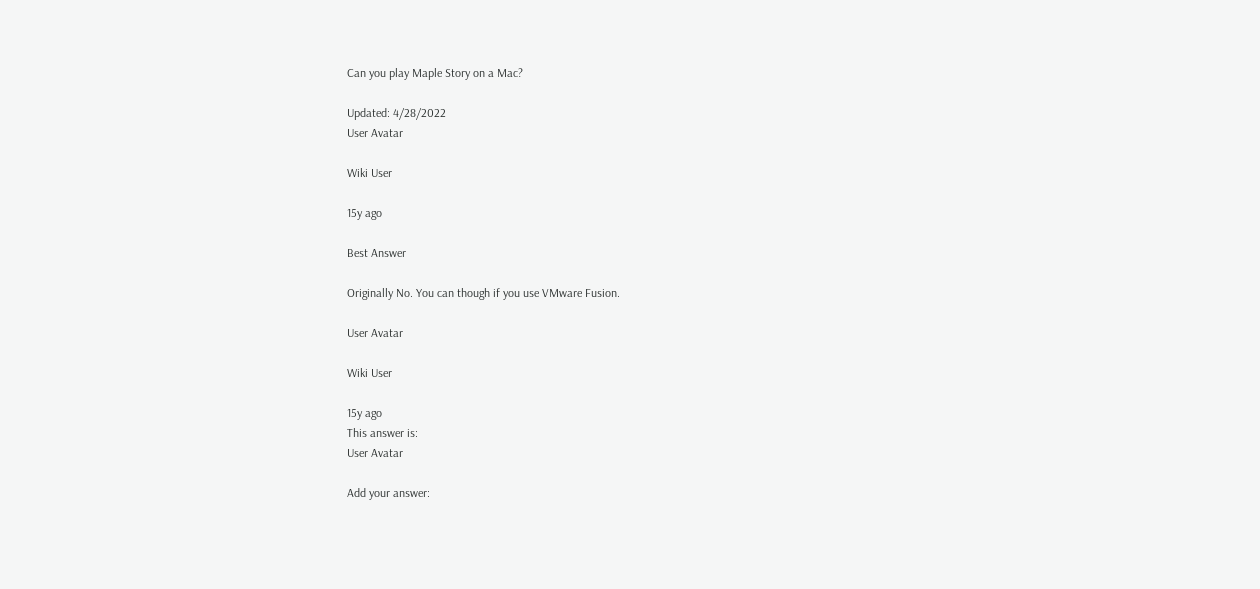Can you play Maple Story on a Mac?

Updated: 4/28/2022
User Avatar

Wiki User

15y ago

Best Answer

Originally No. You can though if you use VMware Fusion.

User Avatar

Wiki User

15y ago
This answer is:
User Avatar

Add your answer: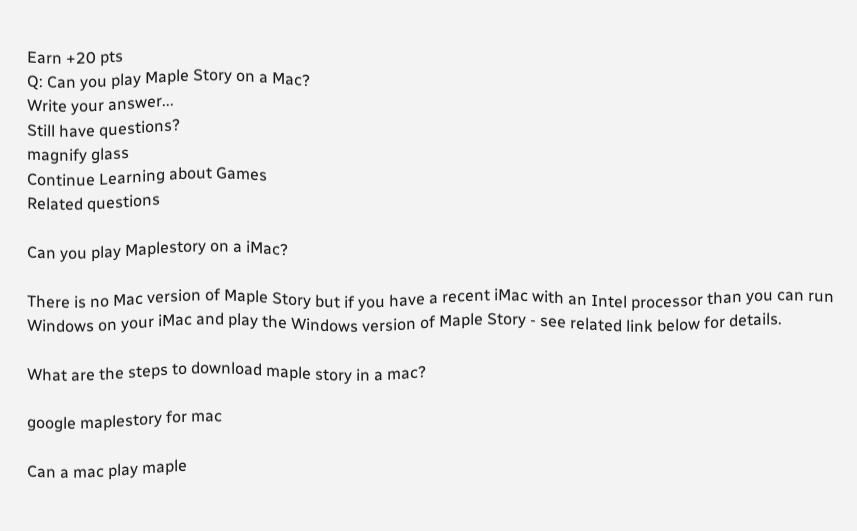Earn +20 pts
Q: Can you play Maple Story on a Mac?
Write your answer...
Still have questions?
magnify glass
Continue Learning about Games
Related questions

Can you play Maplestory on a iMac?

There is no Mac version of Maple Story but if you have a recent iMac with an Intel processor than you can run Windows on your iMac and play the Windows version of Maple Story - see related link below for details.

What are the steps to download maple story in a mac?

google maplestory for mac

Can a mac play maple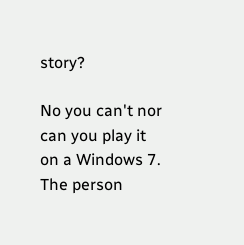story?

No you can't nor can you play it on a Windows 7. The person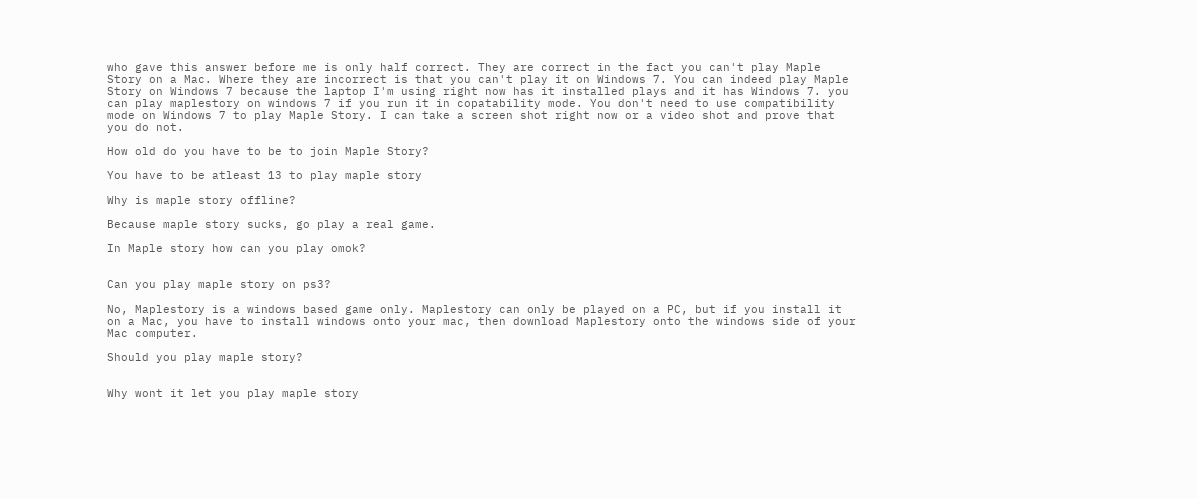who gave this answer before me is only half correct. They are correct in the fact you can't play Maple Story on a Mac. Where they are incorrect is that you can't play it on Windows 7. You can indeed play Maple Story on Windows 7 because the laptop I'm using right now has it installed plays and it has Windows 7. you can play maplestory on windows 7 if you run it in copatability mode. You don't need to use compatibility mode on Windows 7 to play Maple Story. I can take a screen shot right now or a video shot and prove that you do not.

How old do you have to be to join Maple Story?

You have to be atleast 13 to play maple story

Why is maple story offline?

Because maple story sucks, go play a real game.

In Maple story how can you play omok?


Can you play maple story on ps3?

No, Maplestory is a windows based game only. Maplestory can only be played on a PC, but if you install it on a Mac, you have to install windows onto your mac, then download Maplestory onto the windows side of your Mac computer.

Should you play maple story?


Why wont it let you play maple story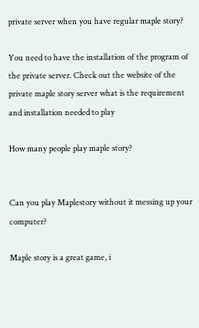private server when you have regular maple story?

You need to have the installation of the program of the private server. Check out the website of the private maple story server what is the requirement and installation needed to play

How many people play maple story?


Can you play Maplestory without it messing up your computer?

Maple story is a great game, i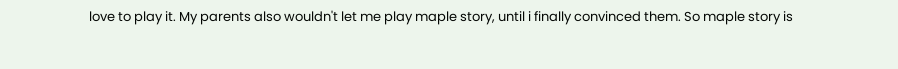love to play it. My parents also wouldn't let me play maple story, until i finally convinced them. So maple story is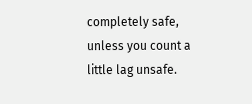completely safe, unless you count a little lag unsafe.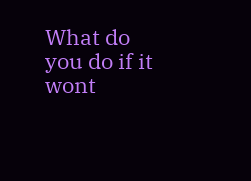What do you do if it wont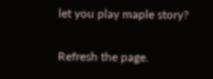let you play maple story?

Refresh the page.